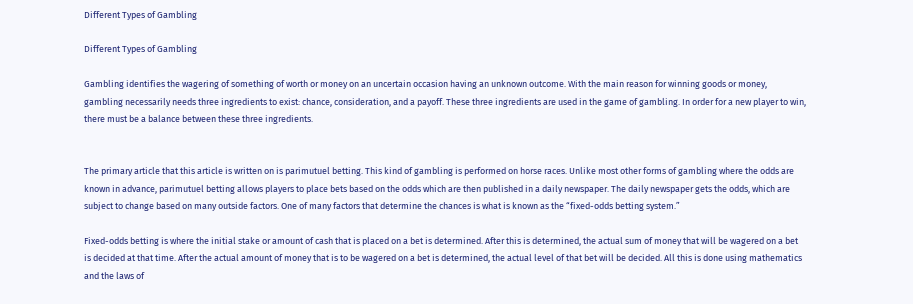Different Types of Gambling

Different Types of Gambling

Gambling identifies the wagering of something of worth or money on an uncertain occasion having an unknown outcome. With the main reason for winning goods or money, gambling necessarily needs three ingredients to exist: chance, consideration, and a payoff. These three ingredients are used in the game of gambling. In order for a new player to win, there must be a balance between these three ingredients.


The primary article that this article is written on is parimutuel betting. This kind of gambling is performed on horse races. Unlike most other forms of gambling where the odds are known in advance, parimutuel betting allows players to place bets based on the odds which are then published in a daily newspaper. The daily newspaper gets the odds, which are subject to change based on many outside factors. One of many factors that determine the chances is what is known as the “fixed-odds betting system.”

Fixed-odds betting is where the initial stake or amount of cash that is placed on a bet is determined. After this is determined, the actual sum of money that will be wagered on a bet is decided at that time. After the actual amount of money that is to be wagered on a bet is determined, the actual level of that bet will be decided. All this is done using mathematics and the laws of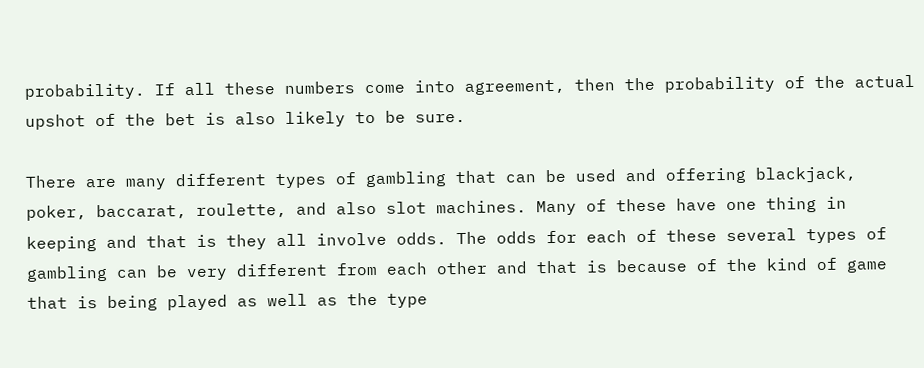probability. If all these numbers come into agreement, then the probability of the actual upshot of the bet is also likely to be sure.

There are many different types of gambling that can be used and offering blackjack, poker, baccarat, roulette, and also slot machines. Many of these have one thing in keeping and that is they all involve odds. The odds for each of these several types of gambling can be very different from each other and that is because of the kind of game that is being played as well as the type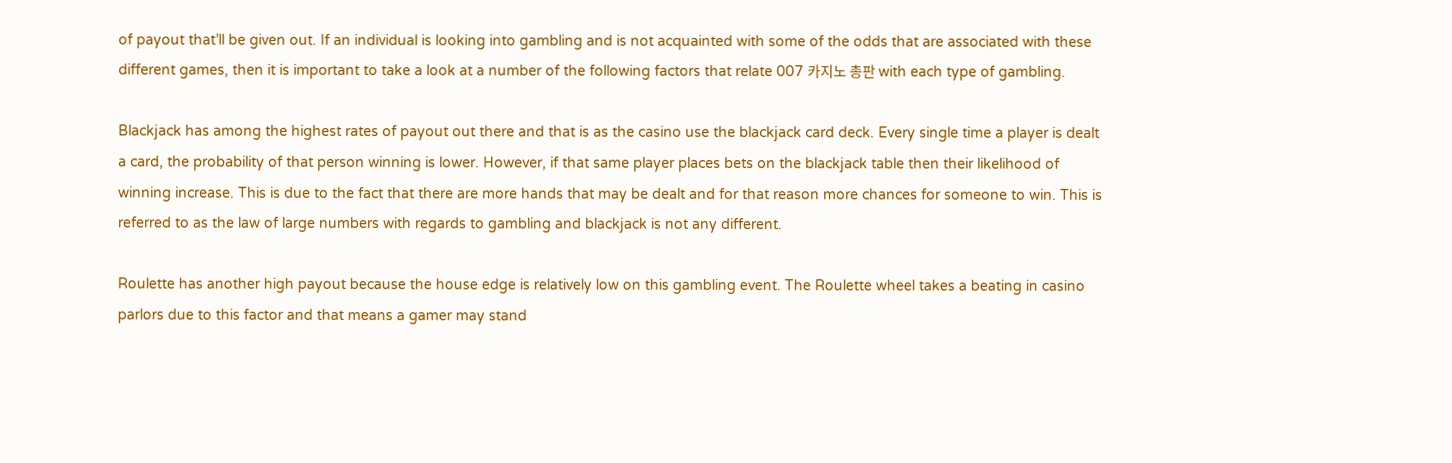of payout that’ll be given out. If an individual is looking into gambling and is not acquainted with some of the odds that are associated with these different games, then it is important to take a look at a number of the following factors that relate 007 카지노 총판 with each type of gambling.

Blackjack has among the highest rates of payout out there and that is as the casino use the blackjack card deck. Every single time a player is dealt a card, the probability of that person winning is lower. However, if that same player places bets on the blackjack table then their likelihood of winning increase. This is due to the fact that there are more hands that may be dealt and for that reason more chances for someone to win. This is referred to as the law of large numbers with regards to gambling and blackjack is not any different.

Roulette has another high payout because the house edge is relatively low on this gambling event. The Roulette wheel takes a beating in casino parlors due to this factor and that means a gamer may stand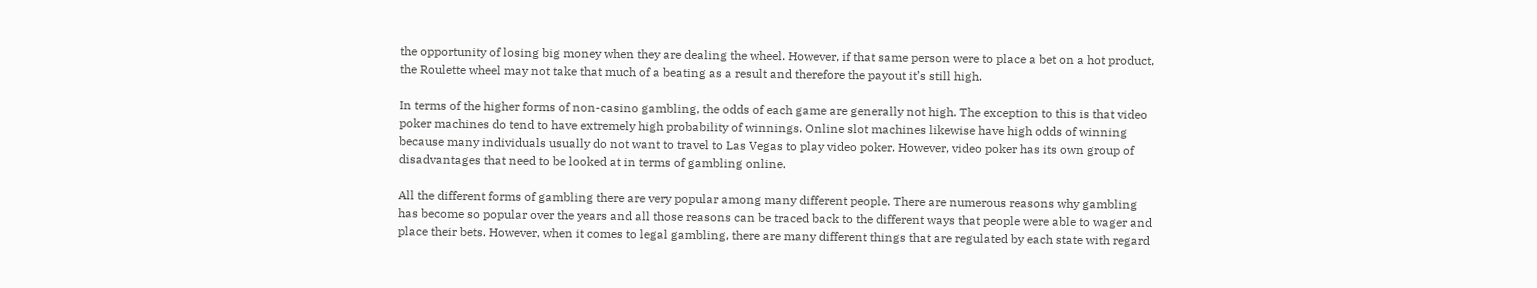the opportunity of losing big money when they are dealing the wheel. However, if that same person were to place a bet on a hot product, the Roulette wheel may not take that much of a beating as a result and therefore the payout it’s still high.

In terms of the higher forms of non-casino gambling, the odds of each game are generally not high. The exception to this is that video poker machines do tend to have extremely high probability of winnings. Online slot machines likewise have high odds of winning because many individuals usually do not want to travel to Las Vegas to play video poker. However, video poker has its own group of disadvantages that need to be looked at in terms of gambling online.

All the different forms of gambling there are very popular among many different people. There are numerous reasons why gambling has become so popular over the years and all those reasons can be traced back to the different ways that people were able to wager and place their bets. However, when it comes to legal gambling, there are many different things that are regulated by each state with regard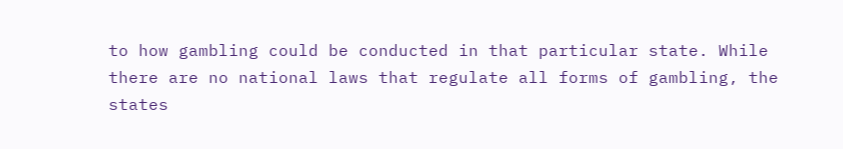to how gambling could be conducted in that particular state. While there are no national laws that regulate all forms of gambling, the states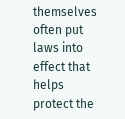themselves often put laws into effect that helps protect the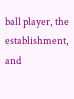ball player, the establishment, and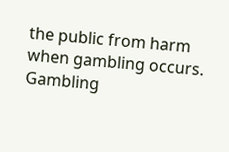the public from harm when gambling occurs. Gambling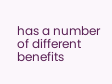has a number of different benefits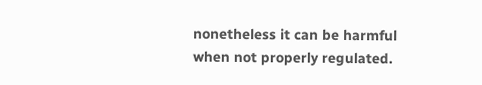nonetheless it can be harmful when not properly regulated.